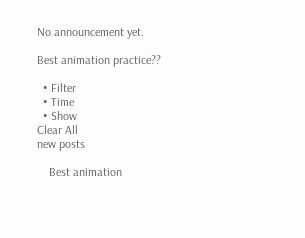No announcement yet.

Best animation practice??

  • Filter
  • Time
  • Show
Clear All
new posts

    Best animation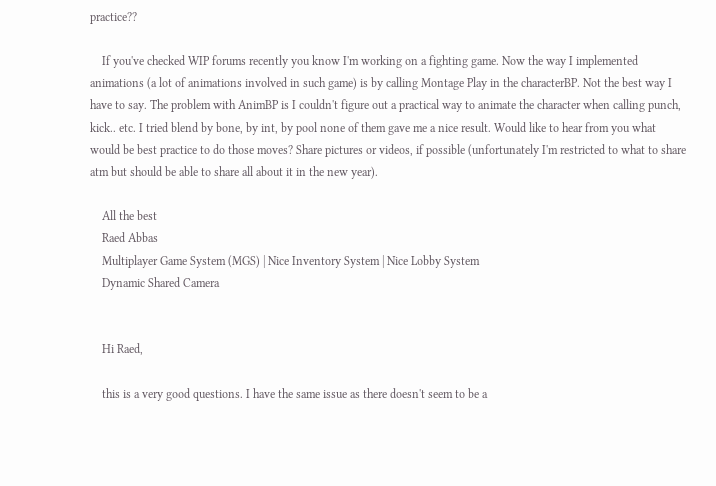practice??

    If you've checked WIP forums recently you know I'm working on a fighting game. Now the way I implemented animations (a lot of animations involved in such game) is by calling Montage Play in the characterBP. Not the best way I have to say. The problem with AnimBP is I couldn't figure out a practical way to animate the character when calling punch, kick.. etc. I tried blend by bone, by int, by pool none of them gave me a nice result. Would like to hear from you what would be best practice to do those moves? Share pictures or videos, if possible (unfortunately I'm restricted to what to share atm but should be able to share all about it in the new year).

    All the best
    Raed Abbas
    Multiplayer Game System (MGS) | Nice Inventory System | Nice Lobby System
    Dynamic Shared Camera


    Hi Raed,

    this is a very good questions. I have the same issue as there doesn't seem to be a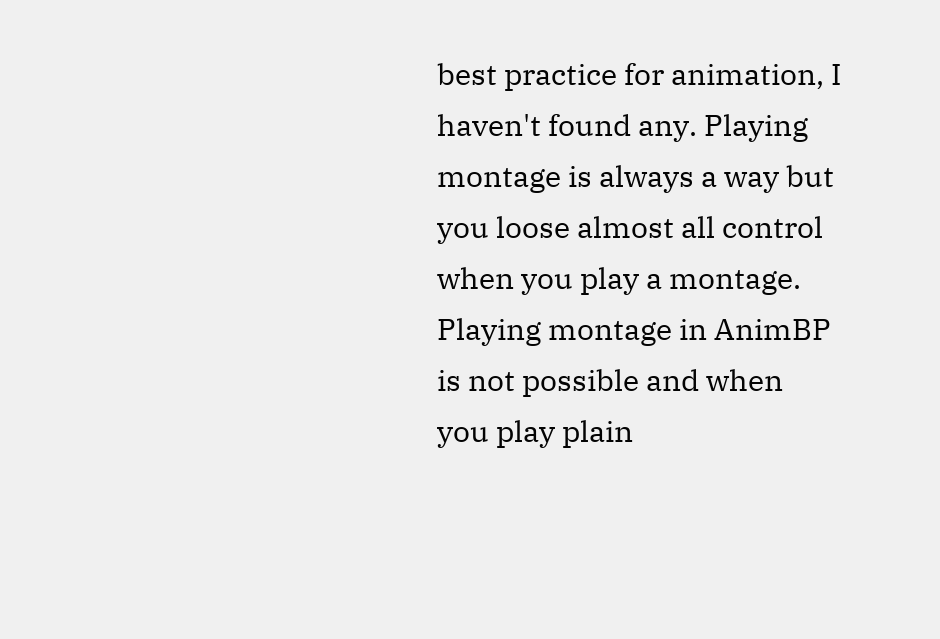best practice for animation, I haven't found any. Playing montage is always a way but you loose almost all control when you play a montage. Playing montage in AnimBP is not possible and when you play plain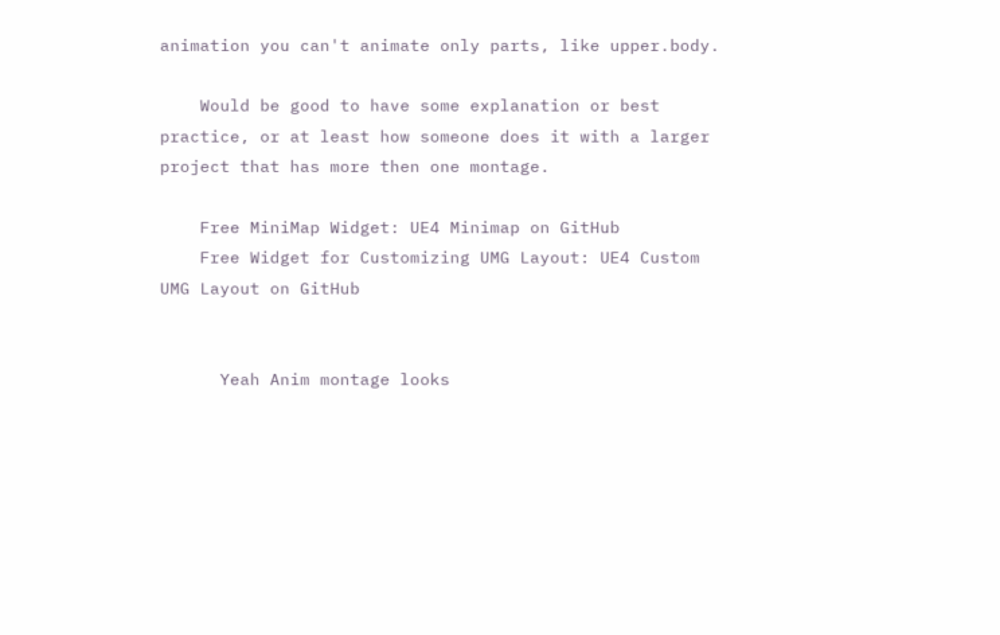animation you can't animate only parts, like upper.body.

    Would be good to have some explanation or best practice, or at least how someone does it with a larger project that has more then one montage.

    Free MiniMap Widget: UE4 Minimap on GitHub
    Free Widget for Customizing UMG Layout: UE4 Custom UMG Layout on GitHub


      Yeah Anim montage looks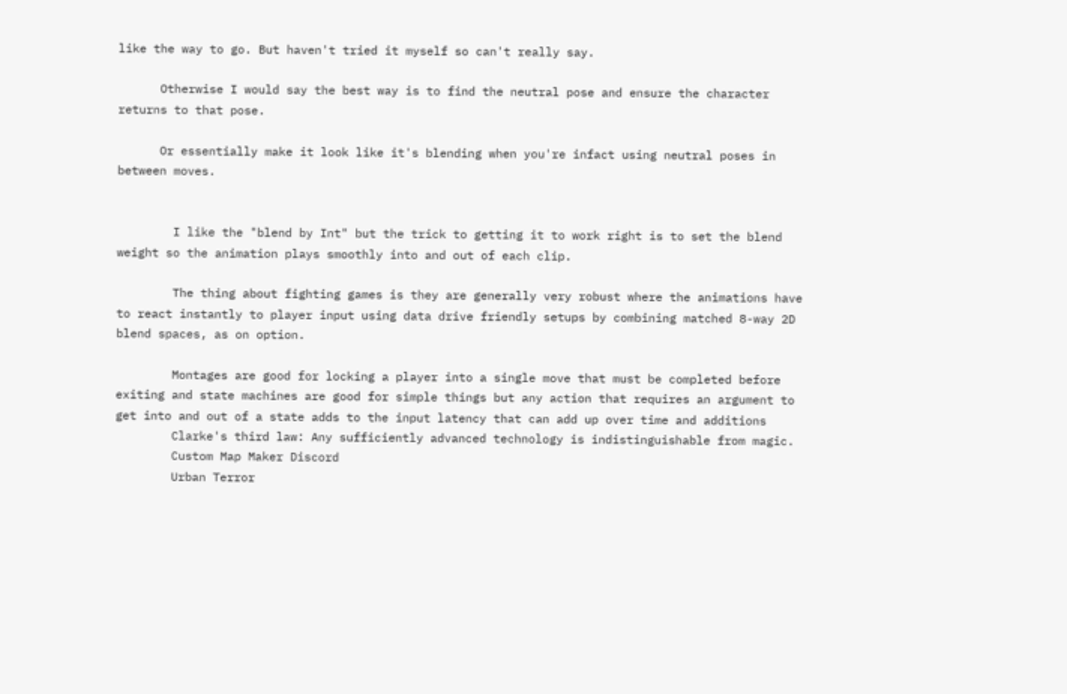like the way to go. But haven't tried it myself so can't really say.

      Otherwise I would say the best way is to find the neutral pose and ensure the character returns to that pose.

      Or essentially make it look like it's blending when you're infact using neutral poses in between moves.


        I like the "blend by Int" but the trick to getting it to work right is to set the blend weight so the animation plays smoothly into and out of each clip.

        The thing about fighting games is they are generally very robust where the animations have to react instantly to player input using data drive friendly setups by combining matched 8-way 2D blend spaces, as on option.

        Montages are good for locking a player into a single move that must be completed before exiting and state machines are good for simple things but any action that requires an argument to get into and out of a state adds to the input latency that can add up over time and additions
        Clarke's third law: Any sufficiently advanced technology is indistinguishable from magic.
        Custom Map Maker Discord
        Urban Terror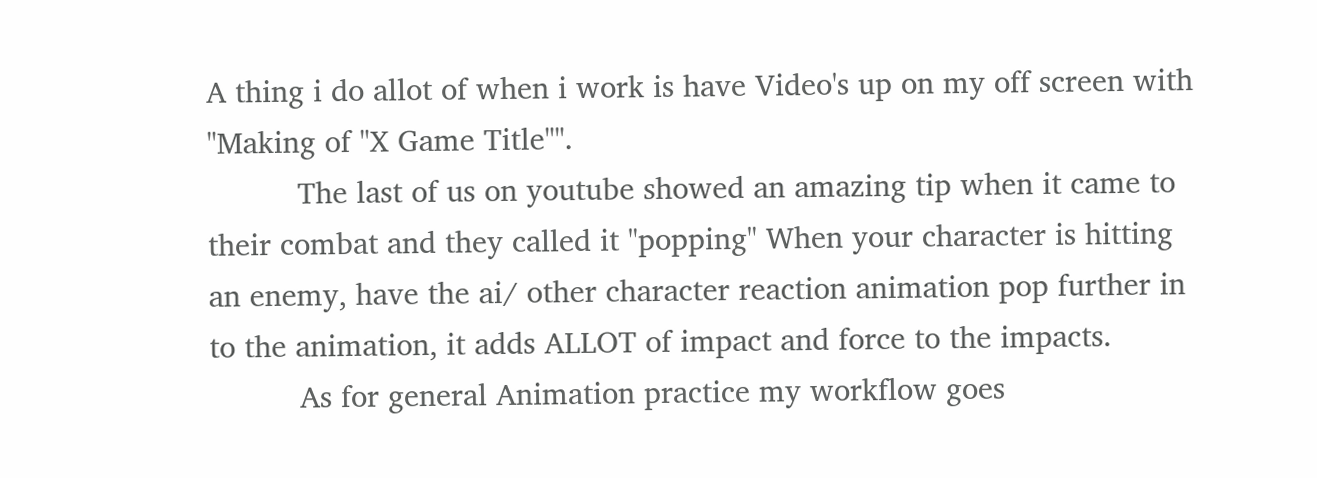A thing i do allot of when i work is have Video's up on my off screen with "Making of "X Game Title"".
          The last of us on youtube showed an amazing tip when it came to their combat and they called it "popping" When your character is hitting an enemy, have the ai/ other character reaction animation pop further in to the animation, it adds ALLOT of impact and force to the impacts.
          As for general Animation practice my workflow goes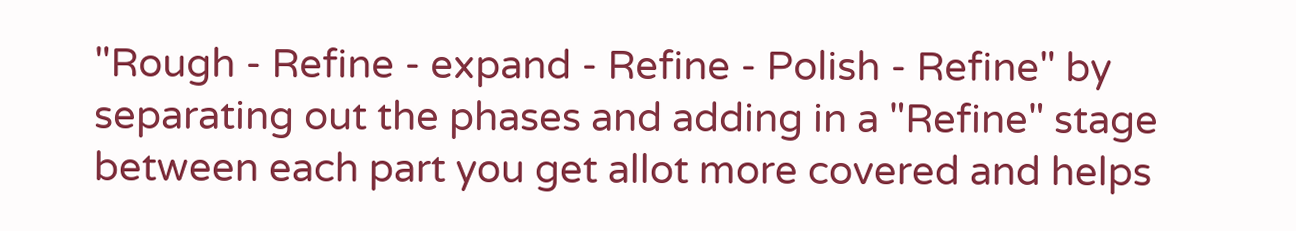"Rough - Refine - expand - Refine - Polish - Refine" by separating out the phases and adding in a "Refine" stage between each part you get allot more covered and helps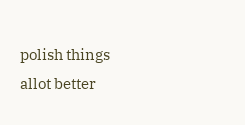polish things allot better